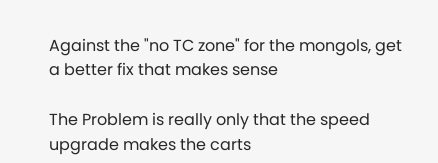Against the "no TC zone" for the mongols, get a better fix that makes sense

The Problem is really only that the speed upgrade makes the carts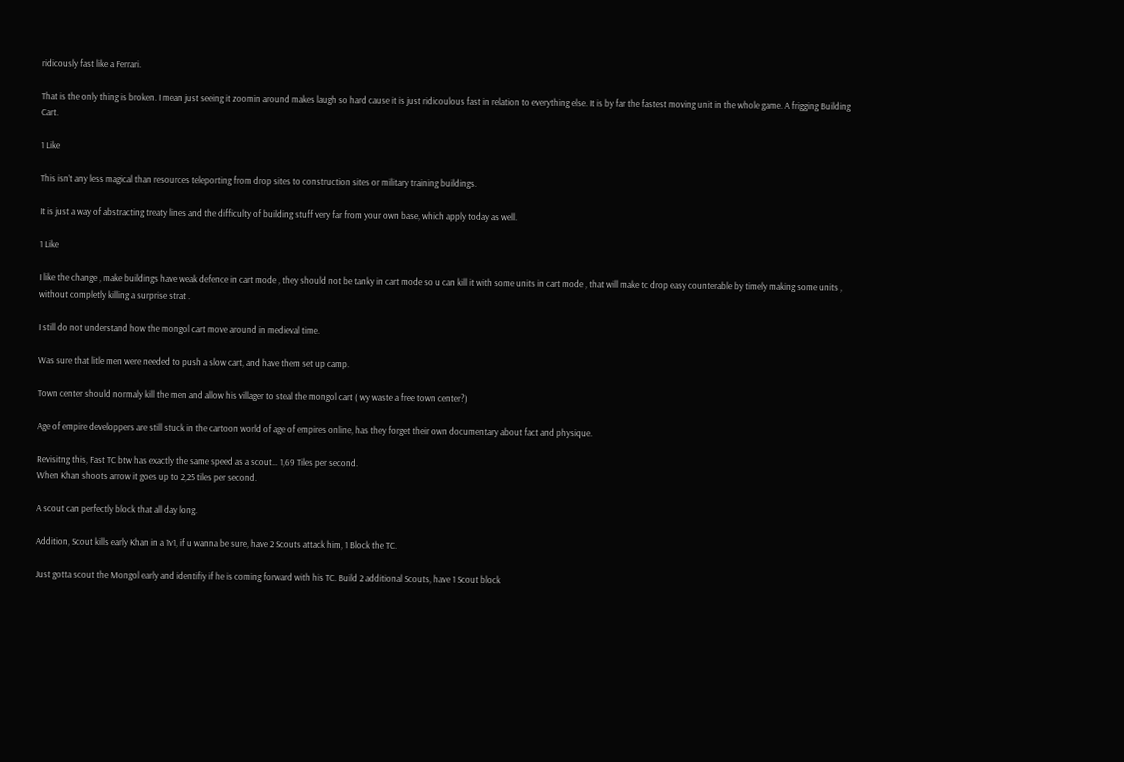ridicously fast like a Ferrari.

That is the only thing is broken. I mean just seeing it zoomin around makes laugh so hard cause it is just ridicoulous fast in relation to everything else. It is by far the fastest moving unit in the whole game. A frigging Building Cart.

1 Like

This isn’t any less magical than resources teleporting from drop sites to construction sites or military training buildings.

It is just a way of abstracting treaty lines and the difficulty of building stuff very far from your own base, which apply today as well.

1 Like

I like the change , make buildings have weak defence in cart mode , they should not be tanky in cart mode so u can kill it with some units in cart mode , that will make tc drop easy counterable by timely making some units , without completly killing a surprise strat .

I still do not understand how the mongol cart move around in medieval time.

Was sure that litle men were needed to push a slow cart, and have them set up camp.

Town center should normaly kill the men and allow his villager to steal the mongol cart ( wy waste a free town center?)

Age of empire developpers are still stuck in the cartoon world of age of empires online, has they forget their own documentary about fact and physique.

Revisitng this, Fast TC btw has exactly the same speed as a scout… 1,69 Tiles per second.
When Khan shoots arrow it goes up to 2,25 tiles per second.

A scout can perfectly block that all day long.

Addition, Scout kills early Khan in a 1v1, if u wanna be sure, have 2 Scouts attack him, 1 Block the TC.

Just gotta scout the Mongol early and identifiy if he is coming forward with his TC. Build 2 additional Scouts, have 1 Scout block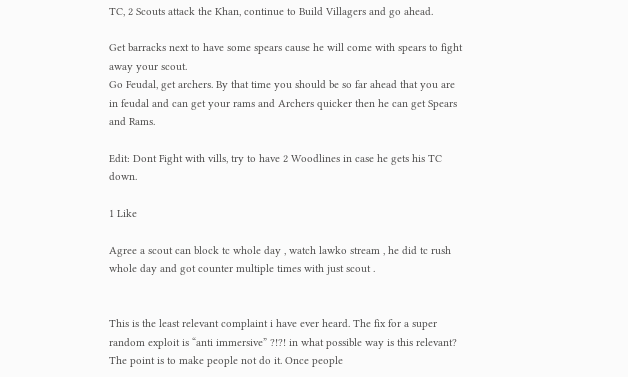TC, 2 Scouts attack the Khan, continue to Build Villagers and go ahead.

Get barracks next to have some spears cause he will come with spears to fight away your scout.
Go Feudal, get archers. By that time you should be so far ahead that you are in feudal and can get your rams and Archers quicker then he can get Spears and Rams.

Edit: Dont Fight with vills, try to have 2 Woodlines in case he gets his TC down.

1 Like

Agree a scout can block tc whole day , watch lawko stream , he did tc rush whole day and got counter multiple times with just scout .


This is the least relevant complaint i have ever heard. The fix for a super random exploit is “anti immersive” ?!?! in what possible way is this relevant? The point is to make people not do it. Once people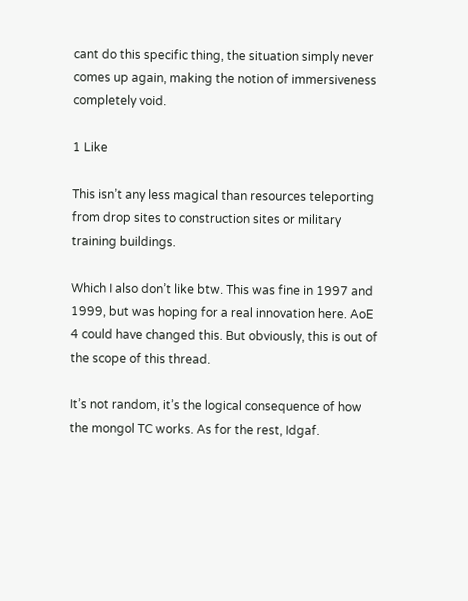cant do this specific thing, the situation simply never comes up again, making the notion of immersiveness completely void.

1 Like

This isn’t any less magical than resources teleporting from drop sites to construction sites or military training buildings.

Which I also don’t like btw. This was fine in 1997 and 1999, but was hoping for a real innovation here. AoE 4 could have changed this. But obviously, this is out of the scope of this thread.

It’s not random, it’s the logical consequence of how the mongol TC works. As for the rest, Idgaf.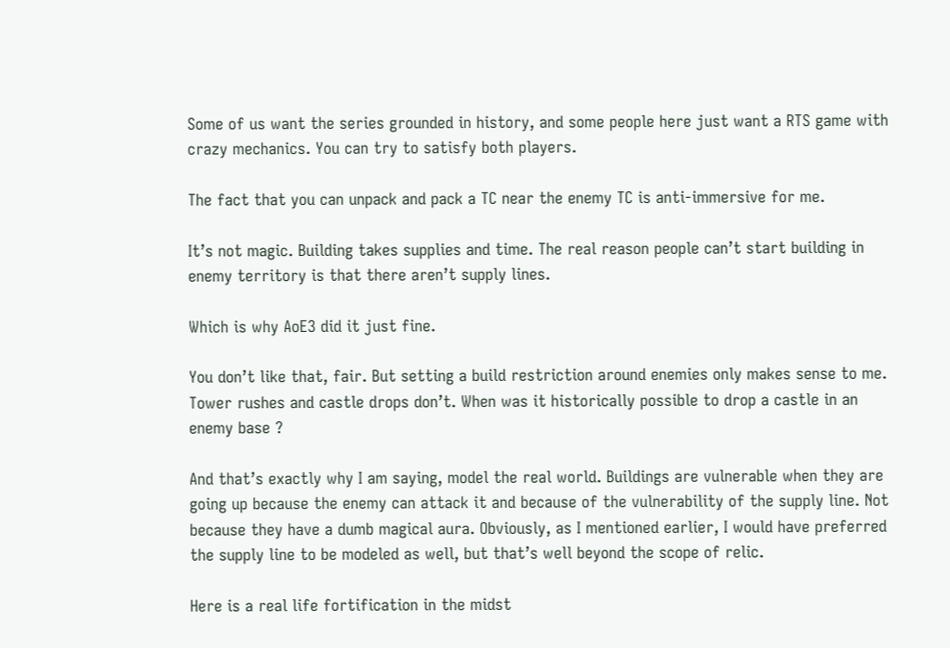Some of us want the series grounded in history, and some people here just want a RTS game with crazy mechanics. You can try to satisfy both players.

The fact that you can unpack and pack a TC near the enemy TC is anti-immersive for me.

It’s not magic. Building takes supplies and time. The real reason people can’t start building in enemy territory is that there aren’t supply lines.

Which is why AoE3 did it just fine.

You don’t like that, fair. But setting a build restriction around enemies only makes sense to me. Tower rushes and castle drops don’t. When was it historically possible to drop a castle in an enemy base ?

And that’s exactly why I am saying, model the real world. Buildings are vulnerable when they are going up because the enemy can attack it and because of the vulnerability of the supply line. Not because they have a dumb magical aura. Obviously, as I mentioned earlier, I would have preferred the supply line to be modeled as well, but that’s well beyond the scope of relic.

Here is a real life fortification in the midst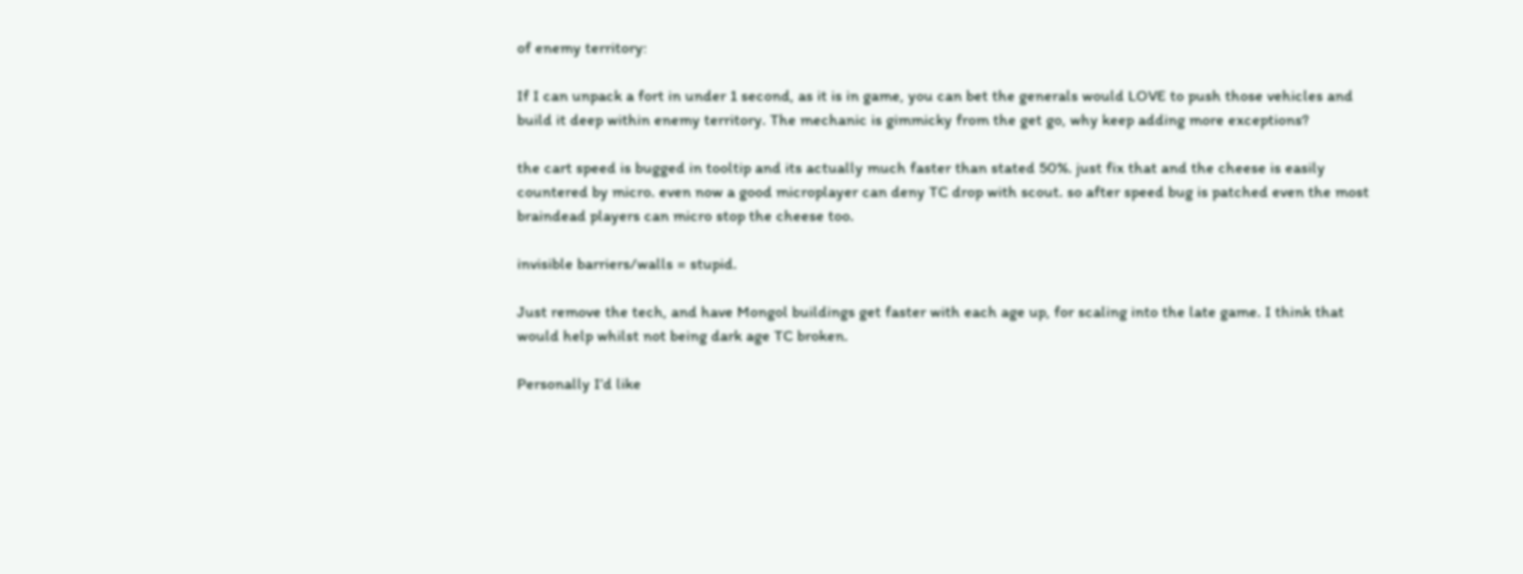of enemy territory:

If I can unpack a fort in under 1 second, as it is in game, you can bet the generals would LOVE to push those vehicles and build it deep within enemy territory. The mechanic is gimmicky from the get go, why keep adding more exceptions?

the cart speed is bugged in tooltip and its actually much faster than stated 50%. just fix that and the cheese is easily countered by micro. even now a good microplayer can deny TC drop with scout. so after speed bug is patched even the most braindead players can micro stop the cheese too.

invisible barriers/walls = stupid.

Just remove the tech, and have Mongol buildings get faster with each age up, for scaling into the late game. I think that would help whilst not being dark age TC broken.

Personally I’d like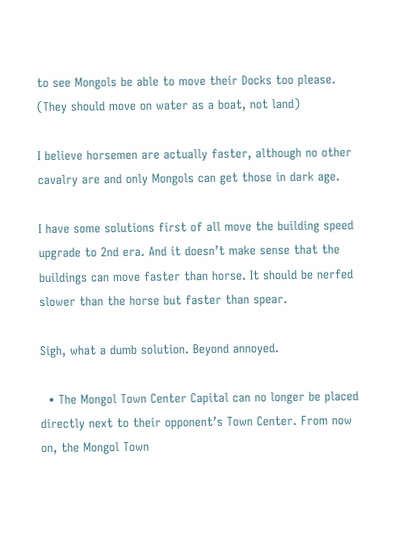to see Mongols be able to move their Docks too please. (They should move on water as a boat, not land)

I believe horsemen are actually faster, although no other cavalry are and only Mongols can get those in dark age.

I have some solutions first of all move the building speed upgrade to 2nd era. And it doesn’t make sense that the buildings can move faster than horse. It should be nerfed slower than the horse but faster than spear.

Sigh, what a dumb solution. Beyond annoyed.

  • The Mongol Town Center Capital can no longer be placed directly next to their opponent’s Town Center. From now on, the Mongol Town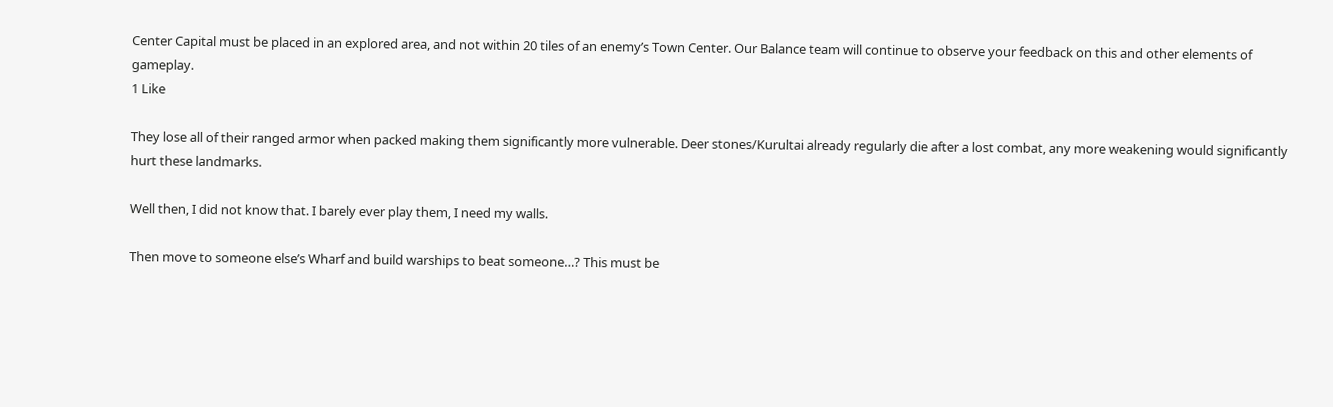Center Capital must be placed in an explored area, and not within 20 tiles of an enemy’s Town Center. Our Balance team will continue to observe your feedback on this and other elements of gameplay.
1 Like

They lose all of their ranged armor when packed making them significantly more vulnerable. Deer stones/Kurultai already regularly die after a lost combat, any more weakening would significantly hurt these landmarks.

Well then, I did not know that. I barely ever play them, I need my walls.

Then move to someone else’s Wharf and build warships to beat someone…? This must be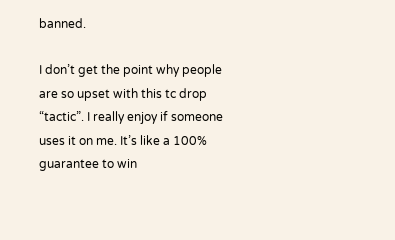banned.

I don’t get the point why people are so upset with this tc drop “tactic”. I really enjoy if someone uses it on me. It’s like a 100% guarantee to win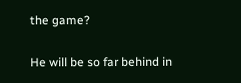the game?

He will be so far behind in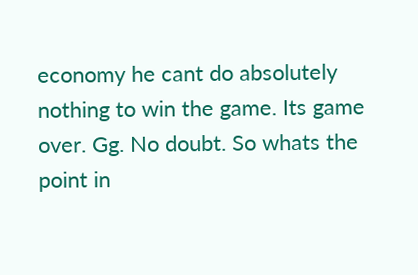economy he cant do absolutely nothing to win the game. Its game over. Gg. No doubt. So whats the point in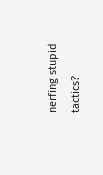nerfing stupid tactics?